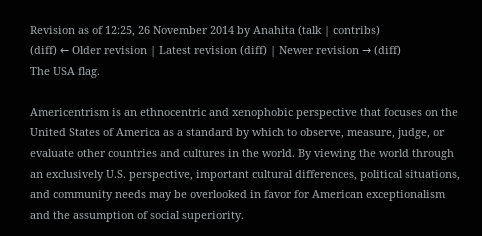Revision as of 12:25, 26 November 2014 by Anahita (talk | contribs)
(diff) ← Older revision | Latest revision (diff) | Newer revision → (diff)
The USA flag.

Americentrism is an ethnocentric and xenophobic perspective that focuses on the United States of America as a standard by which to observe, measure, judge, or evaluate other countries and cultures in the world. By viewing the world through an exclusively U.S. perspective, important cultural differences, political situations, and community needs may be overlooked in favor for American exceptionalism and the assumption of social superiority.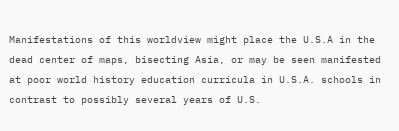Manifestations of this worldview might place the U.S.A in the dead center of maps, bisecting Asia, or may be seen manifested at poor world history education curricula in U.S.A. schools in contrast to possibly several years of U.S.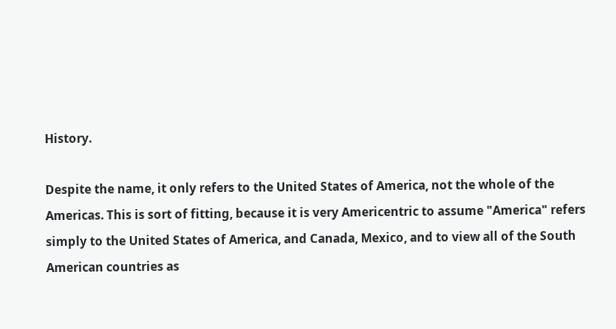History.

Despite the name, it only refers to the United States of America, not the whole of the Americas. This is sort of fitting, because it is very Americentric to assume "America" refers simply to the United States of America, and Canada, Mexico, and to view all of the South American countries as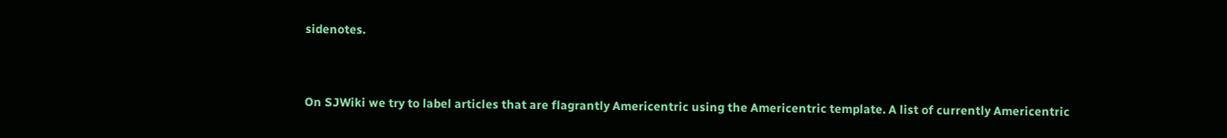sidenotes.


On SJWiki we try to label articles that are flagrantly Americentric using the Americentric template. A list of currently Americentric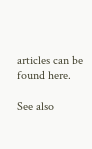articles can be found here.

See also